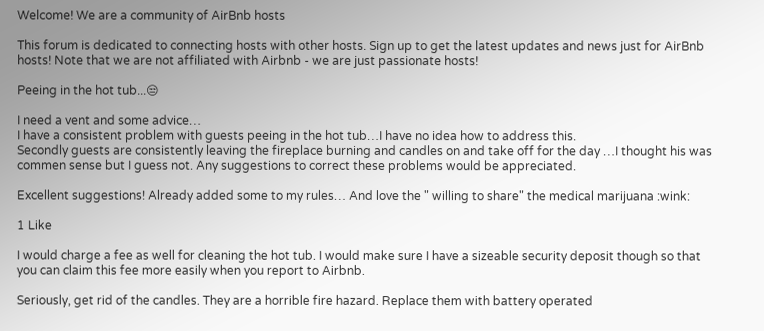Welcome! We are a community of AirBnb hosts

This forum is dedicated to connecting hosts with other hosts. Sign up to get the latest updates and news just for AirBnb hosts! Note that we are not affiliated with Airbnb - we are just passionate hosts!

Peeing in the hot tub...😒

I need a vent and some advice…
I have a consistent problem with guests peeing in the hot tub…I have no idea how to address this.
Secondly guests are consistently leaving the fireplace burning and candles on and take off for the day …I thought his was commen sense but I guess not. Any suggestions to correct these problems would be appreciated.

Excellent suggestions! Already added some to my rules… And love the " willing to share" the medical marijuana :wink:

1 Like

I would charge a fee as well for cleaning the hot tub. I would make sure I have a sizeable security deposit though so that you can claim this fee more easily when you report to Airbnb.

Seriously, get rid of the candles. They are a horrible fire hazard. Replace them with battery operated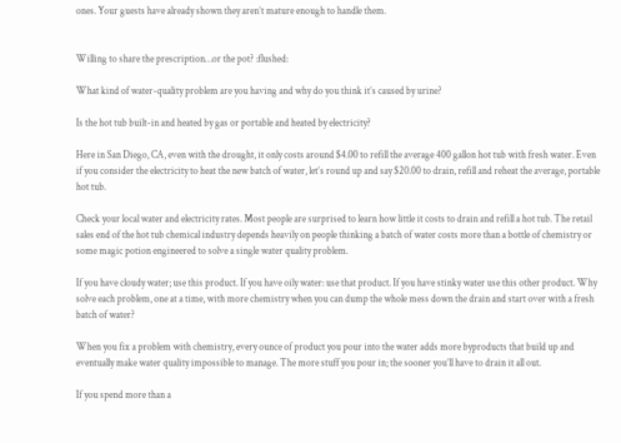ones. Your guests have already shown they aren’t mature enough to handle them.


Willing to share the prescription…or the pot? :flushed:

What kind of water-quality problem are you having and why do you think it’s caused by urine?

Is the hot tub built-in and heated by gas or portable and heated by electricity?

Here in San Diego, CA, even with the drought, it only costs around $4.00 to refill the average 400 gallon hot tub with fresh water. Even if you consider the electricity to heat the new batch of water, let’s round up and say $20.00 to drain, refill and reheat the average, portable hot tub.

Check your local water and electricity rates. Most people are surprised to learn how little it costs to drain and refill a hot tub. The retail sales end of the hot tub chemical industry depends heavily on people thinking a batch of water costs more than a bottle of chemistry or some magic potion engineered to solve a single water quality problem.

If you have cloudy water; use this product. If you have oily water: use that product. If you have stinky water use this other product. Why solve each problem, one at a time, with more chemistry when you can dump the whole mess down the drain and start over with a fresh batch of water?

When you fix a problem with chemistry, every ounce of product you pour into the water adds more byproducts that build up and eventually make water quality impossible to manage. The more stuff you pour in; the sooner you’ll have to drain it all out.

If you spend more than a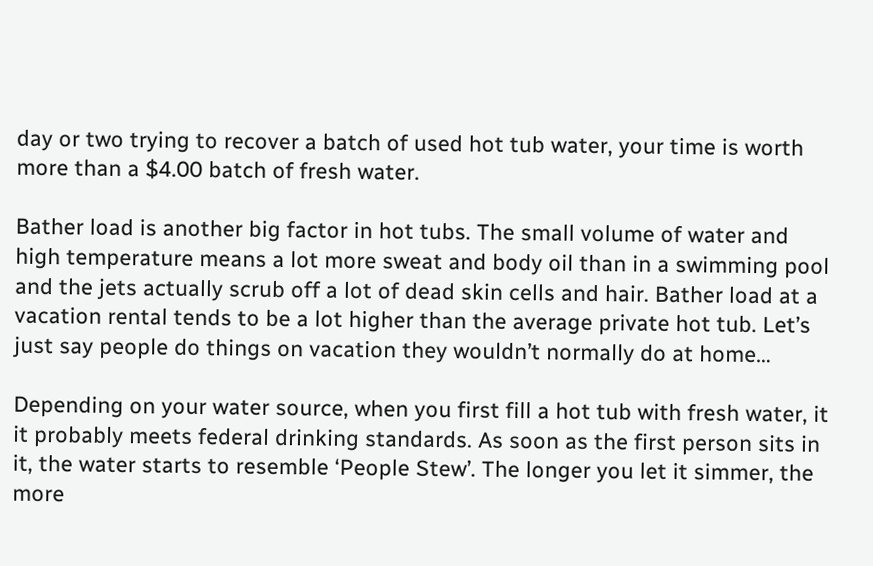day or two trying to recover a batch of used hot tub water, your time is worth more than a $4.00 batch of fresh water.

Bather load is another big factor in hot tubs. The small volume of water and high temperature means a lot more sweat and body oil than in a swimming pool and the jets actually scrub off a lot of dead skin cells and hair. Bather load at a vacation rental tends to be a lot higher than the average private hot tub. Let’s just say people do things on vacation they wouldn’t normally do at home…

Depending on your water source, when you first fill a hot tub with fresh water, it it probably meets federal drinking standards. As soon as the first person sits in it, the water starts to resemble ‘People Stew’. The longer you let it simmer, the more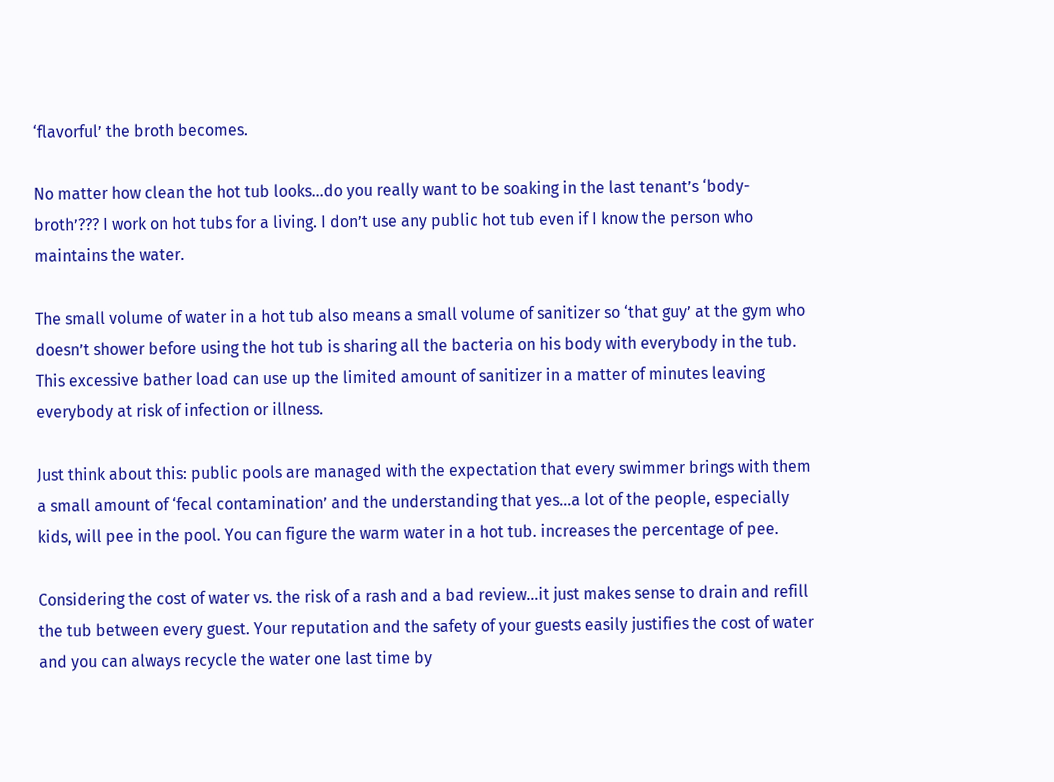‘flavorful’ the broth becomes.

No matter how clean the hot tub looks…do you really want to be soaking in the last tenant’s ‘body-broth’??? I work on hot tubs for a living. I don’t use any public hot tub even if I know the person who maintains the water.

The small volume of water in a hot tub also means a small volume of sanitizer so ‘that guy’ at the gym who doesn’t shower before using the hot tub is sharing all the bacteria on his body with everybody in the tub. This excessive bather load can use up the limited amount of sanitizer in a matter of minutes leaving everybody at risk of infection or illness.

Just think about this: public pools are managed with the expectation that every swimmer brings with them a small amount of ‘fecal contamination’ and the understanding that yes…a lot of the people, especially kids, will pee in the pool. You can figure the warm water in a hot tub. increases the percentage of pee.

Considering the cost of water vs. the risk of a rash and a bad review…it just makes sense to drain and refill the tub between every guest. Your reputation and the safety of your guests easily justifies the cost of water and you can always recycle the water one last time by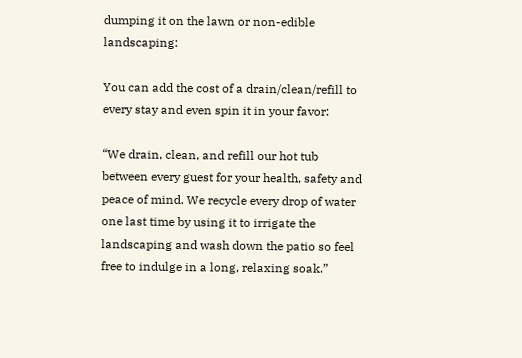dumping it on the lawn or non-edible landscaping:

You can add the cost of a drain/clean/refill to every stay and even spin it in your favor:

“We drain, clean, and refill our hot tub between every guest for your health, safety and peace of mind. We recycle every drop of water one last time by using it to irrigate the landscaping and wash down the patio so feel free to indulge in a long, relaxing soak.”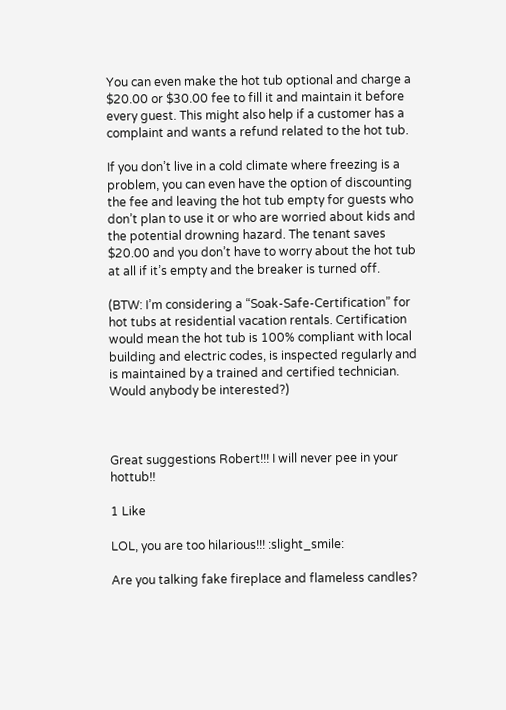You can even make the hot tub optional and charge a $20.00 or $30.00 fee to fill it and maintain it before every guest. This might also help if a customer has a complaint and wants a refund related to the hot tub.

If you don’t live in a cold climate where freezing is a problem, you can even have the option of discounting the fee and leaving the hot tub empty for guests who don’t plan to use it or who are worried about kids and the potential drowning hazard. The tenant saves $20.00 and you don’t have to worry about the hot tub at all if it’s empty and the breaker is turned off.

(BTW: I’m considering a “Soak-Safe-Certification” for hot tubs at residential vacation rentals. Certification would mean the hot tub is 100% compliant with local building and electric codes, is inspected regularly and is maintained by a trained and certified technician. Would anybody be interested?)



Great suggestions Robert!!! I will never pee in your hottub!!

1 Like

LOL, you are too hilarious!!! :slight_smile:

Are you talking fake fireplace and flameless candles?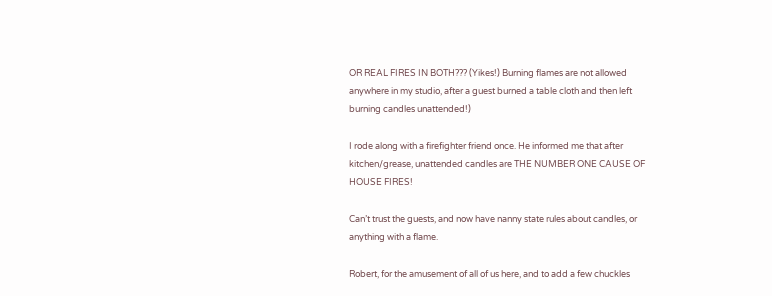OR REAL FIRES IN BOTH??? (Yikes!) Burning flames are not allowed anywhere in my studio, after a guest burned a table cloth and then left burning candles unattended!)

I rode along with a firefighter friend once. He informed me that after kitchen/grease, unattended candles are THE NUMBER ONE CAUSE OF HOUSE FIRES!

Can’t trust the guests, and now have nanny state rules about candles, or anything with a flame.

Robert, for the amusement of all of us here, and to add a few chuckles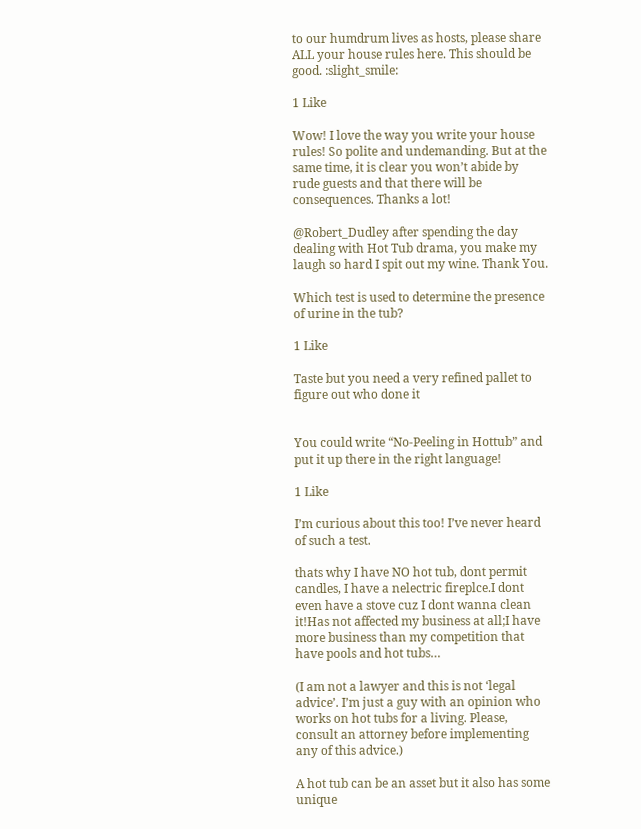to our humdrum lives as hosts, please share ALL your house rules here. This should be good. :slight_smile:

1 Like

Wow! I love the way you write your house rules! So polite and undemanding. But at the same time, it is clear you won’t abide by rude guests and that there will be consequences. Thanks a lot!

@Robert_Dudley after spending the day dealing with Hot Tub drama, you make my laugh so hard I spit out my wine. Thank You.

Which test is used to determine the presence of urine in the tub?

1 Like

Taste but you need a very refined pallet to figure out who done it


You could write “No-Peeling in Hottub” and put it up there in the right language!

1 Like

I’m curious about this too! I’ve never heard of such a test.

thats why I have NO hot tub, dont permit candles, I have a nelectric fireplce.I dont even have a stove cuz I dont wanna clean it!Has not affected my business at all;I have more business than my competition that have pools and hot tubs…

(I am not a lawyer and this is not ‘legal advice’. I’m just a guy with an opinion who works on hot tubs for a living. Please, consult an attorney before implementing any of this advice.)

A hot tub can be an asset but it also has some unique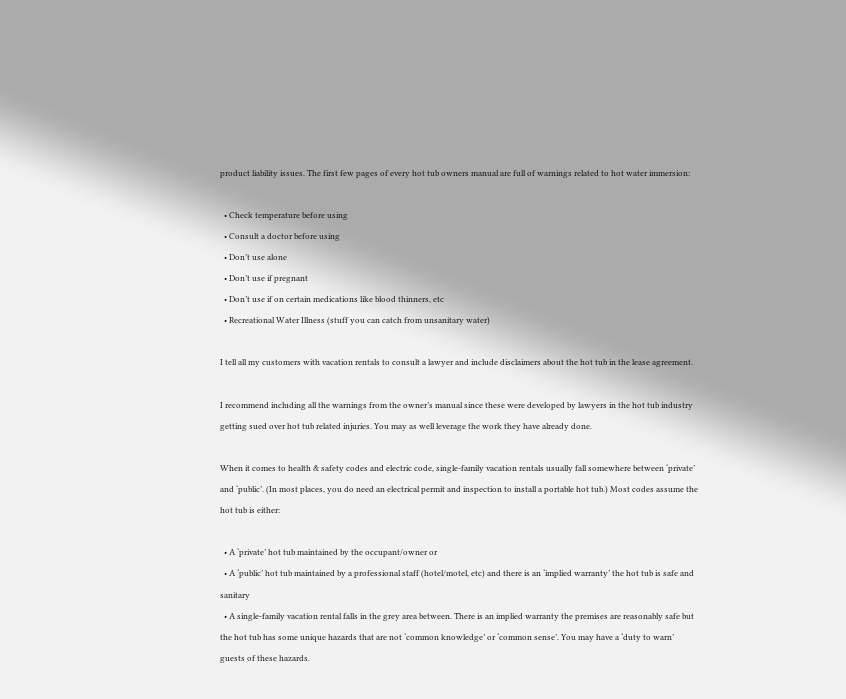product liability issues. The first few pages of every hot tub owners manual are full of warnings related to hot water immersion:

  • Check temperature before using
  • Consult a doctor before using
  • Don’t use alone
  • Don’t use if pregnant
  • Don’t use if on certain medications like blood thinners, etc
  • Recreational Water Illness (stuff you can catch from unsanitary water)

I tell all my customers with vacation rentals to consult a lawyer and include disclaimers about the hot tub in the lease agreement.

I recommend including all the warnings from the owner’s manual since these were developed by lawyers in the hot tub industry getting sued over hot tub related injuries. You may as well leverage the work they have already done.

When it comes to health & safety codes and electric code, single-family vacation rentals usually fall somewhere between ‘private’ and ‘public’. (In most places, you do need an electrical permit and inspection to install a portable hot tub.) Most codes assume the hot tub is either:

  • A ‘private’ hot tub maintained by the occupant/owner or
  • A ‘public’ hot tub maintained by a professional staff (hotel/motel, etc) and there is an ‘implied warranty’ the hot tub is safe and sanitary
  • A single-family vacation rental falls in the grey area between. There is an implied warranty the premises are reasonably safe but the hot tub has some unique hazards that are not ‘common knowledge’ or ‘common sense’. You may have a ‘duty to warn’ guests of these hazards.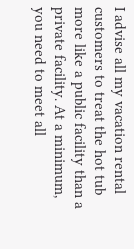I advise all my vacation rental customers to treat the hot tub more like a public facility than a private facility. At a minimum, you need to meet all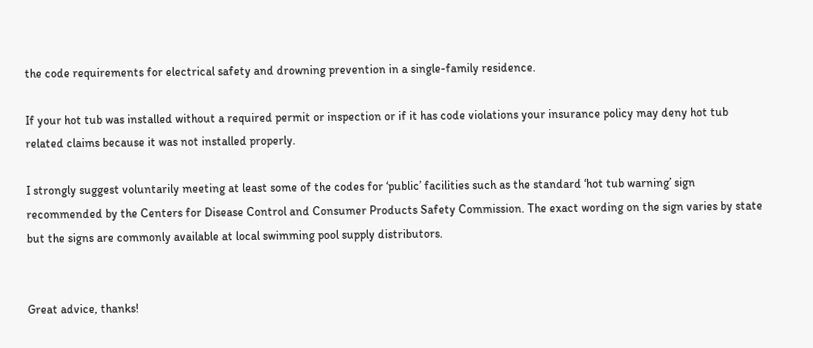the code requirements for electrical safety and drowning prevention in a single-family residence.

If your hot tub was installed without a required permit or inspection or if it has code violations your insurance policy may deny hot tub related claims because it was not installed properly.

I strongly suggest voluntarily meeting at least some of the codes for ‘public’ facilities such as the standard ‘hot tub warning’ sign recommended by the Centers for Disease Control and Consumer Products Safety Commission. The exact wording on the sign varies by state but the signs are commonly available at local swimming pool supply distributors.


Great advice, thanks!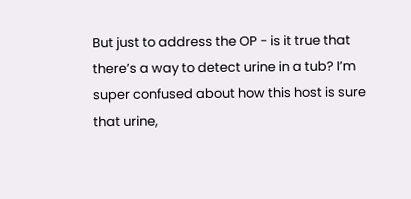But just to address the OP - is it true that there’s a way to detect urine in a tub? I’m super confused about how this host is sure that urine,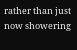rather than just now showering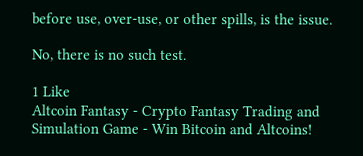before use, over-use, or other spills, is the issue.

No, there is no such test.

1 Like
Altcoin Fantasy - Crypto Fantasy Trading and Simulation Game - Win Bitcoin and Altcoins!